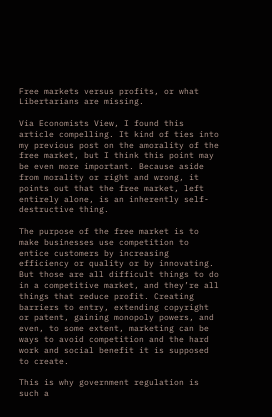Free markets versus profits, or what Libertarians are missing.

Via Economists View, I found this article compelling. It kind of ties into my previous post on the amorality of the free market, but I think this point may be even more important. Because aside from morality or right and wrong, it points out that the free market, left entirely alone, is an inherently self-destructive thing.

The purpose of the free market is to make businesses use competition to entice customers by increasing efficiency or quality or by innovating. But those are all difficult things to do in a competitive market, and they’re all things that reduce profit. Creating barriers to entry, extending copyright or patent, gaining monopoly powers, and even, to some extent, marketing can be ways to avoid competition and the hard work and social benefit it is supposed to create.

This is why government regulation is such a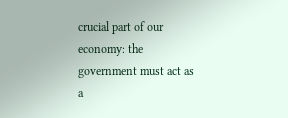crucial part of our economy: the government must act as a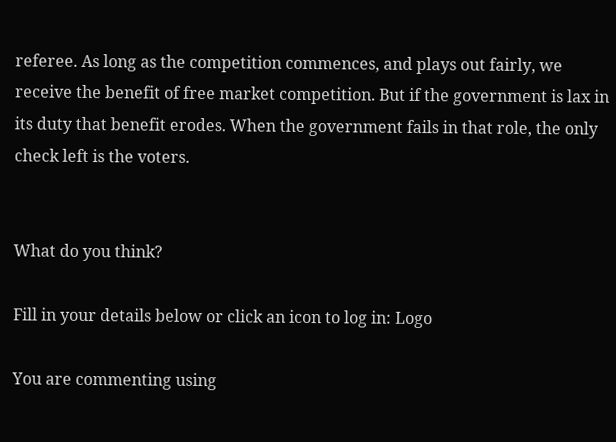referee. As long as the competition commences, and plays out fairly, we receive the benefit of free market competition. But if the government is lax in its duty that benefit erodes. When the government fails in that role, the only check left is the voters.


What do you think?

Fill in your details below or click an icon to log in: Logo

You are commenting using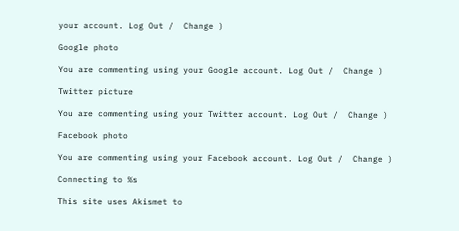your account. Log Out /  Change )

Google photo

You are commenting using your Google account. Log Out /  Change )

Twitter picture

You are commenting using your Twitter account. Log Out /  Change )

Facebook photo

You are commenting using your Facebook account. Log Out /  Change )

Connecting to %s

This site uses Akismet to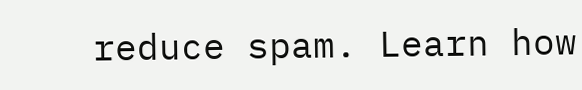reduce spam. Learn how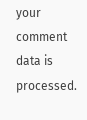your comment data is processed.